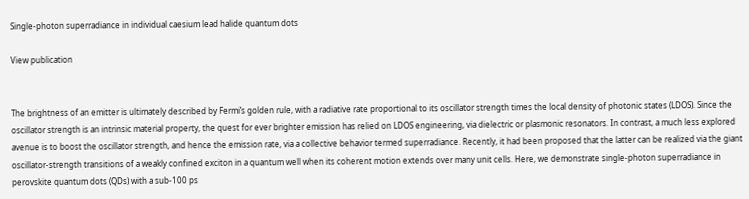Single-photon superradiance in individual caesium lead halide quantum dots

View publication


The brightness of an emitter is ultimately described by Fermi’s golden rule, with a radiative rate proportional to its oscillator strength times the local density of photonic states (LDOS). Since the oscillator strength is an intrinsic material property, the quest for ever brighter emission has relied on LDOS engineering, via dielectric or plasmonic resonators. In contrast, a much less explored avenue is to boost the oscillator strength, and hence the emission rate, via a collective behavior termed superradiance. Recently, it had been proposed that the latter can be realized via the giant oscillator-strength transitions of a weakly confined exciton in a quantum well when its coherent motion extends over many unit cells. Here, we demonstrate single-photon superradiance in perovskite quantum dots (QDs) with a sub-100 ps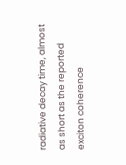radiative decay time, almost as short as the reported exciton coherence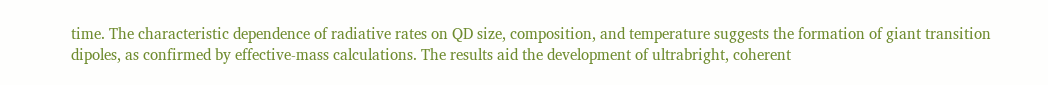time. The characteristic dependence of radiative rates on QD size, composition, and temperature suggests the formation of giant transition dipoles, as confirmed by effective-mass calculations. The results aid the development of ultrabright, coherent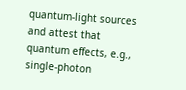quantum-light sources and attest that quantum effects, e.g., single-photon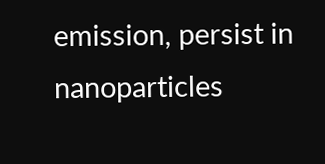emission, persist in nanoparticles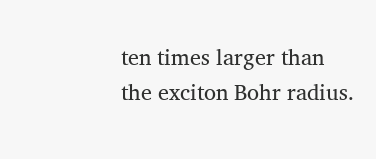ten times larger than the exciton Bohr radius.